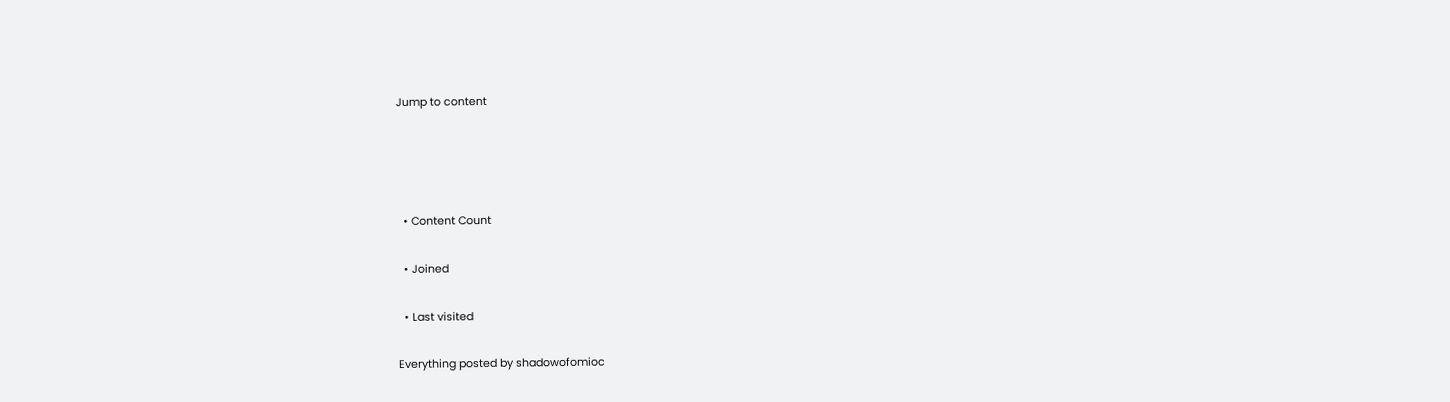Jump to content




  • Content Count

  • Joined

  • Last visited

Everything posted by shadowofomioc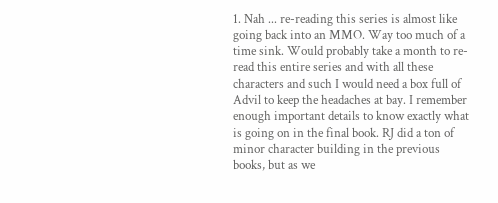1. Nah ... re-reading this series is almost like going back into an MMO. Way too much of a time sink. Would probably take a month to re-read this entire series and with all these characters and such I would need a box full of Advil to keep the headaches at bay. I remember enough important details to know exactly what is going on in the final book. RJ did a ton of minor character building in the previous books, but as we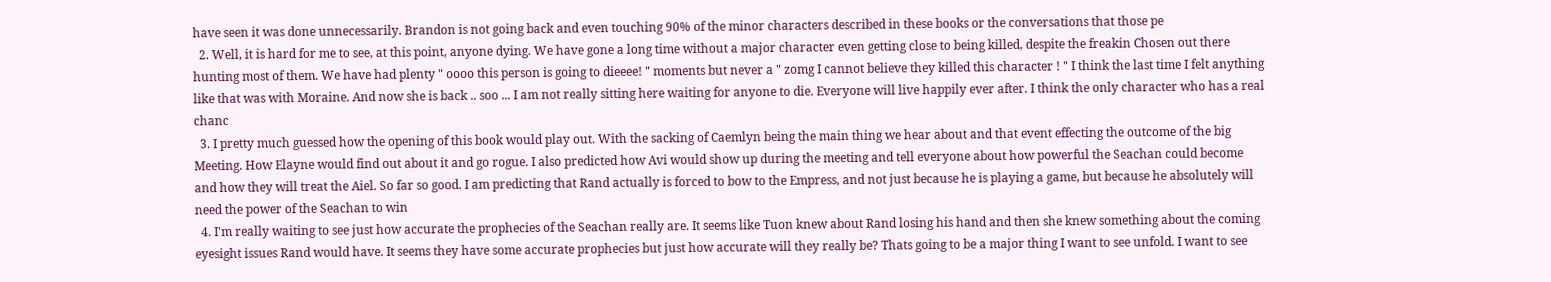have seen it was done unnecessarily. Brandon is not going back and even touching 90% of the minor characters described in these books or the conversations that those pe
  2. Well, it is hard for me to see, at this point, anyone dying. We have gone a long time without a major character even getting close to being killed, despite the freakin Chosen out there hunting most of them. We have had plenty " oooo this person is going to dieeee! " moments but never a " zomg I cannot believe they killed this character ! " I think the last time I felt anything like that was with Moraine. And now she is back .. soo ... I am not really sitting here waiting for anyone to die. Everyone will live happily ever after. I think the only character who has a real chanc
  3. I pretty much guessed how the opening of this book would play out. With the sacking of Caemlyn being the main thing we hear about and that event effecting the outcome of the big Meeting. How Elayne would find out about it and go rogue. I also predicted how Avi would show up during the meeting and tell everyone about how powerful the Seachan could become and how they will treat the Aiel. So far so good. I am predicting that Rand actually is forced to bow to the Empress, and not just because he is playing a game, but because he absolutely will need the power of the Seachan to win
  4. I'm really waiting to see just how accurate the prophecies of the Seachan really are. It seems like Tuon knew about Rand losing his hand and then she knew something about the coming eyesight issues Rand would have. It seems they have some accurate prophecies but just how accurate will they really be? Thats going to be a major thing I want to see unfold. I want to see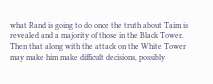what Rand is going to do once the truth about Taim is revealed and a majority of those in the Black Tower. Then that along with the attack on the White Tower may make him make difficult decisions, possibly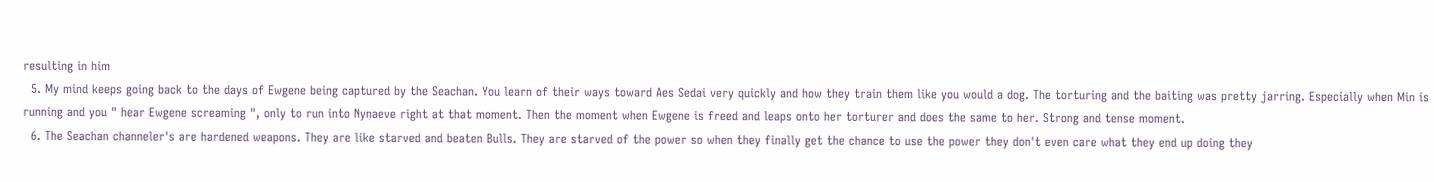resulting in him
  5. My mind keeps going back to the days of Ewgene being captured by the Seachan. You learn of their ways toward Aes Sedai very quickly and how they train them like you would a dog. The torturing and the baiting was pretty jarring. Especially when Min is running and you " hear Ewgene screaming ", only to run into Nynaeve right at that moment. Then the moment when Ewgene is freed and leaps onto her torturer and does the same to her. Strong and tense moment.
  6. The Seachan channeler's are hardened weapons. They are like starved and beaten Bulls. They are starved of the power so when they finally get the chance to use the power they don't even care what they end up doing they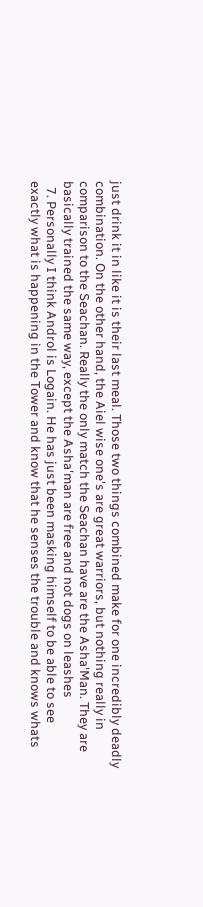just drink it in like it is their last meal. Those two things combined make for one incredibly deadly combination. On the other hand, the Aiel wise one's are great warriors, but nothing really in comparison to the Seachan. Really the only match the Seachan have are the Asha'Man. They are basically trained the same way, except the Asha'man are free and not dogs on leashes
  7. Personally I think Androl is Logain. He has just been masking himself to be able to see exactly what is happening in the Tower and know that he senses the trouble and knows whats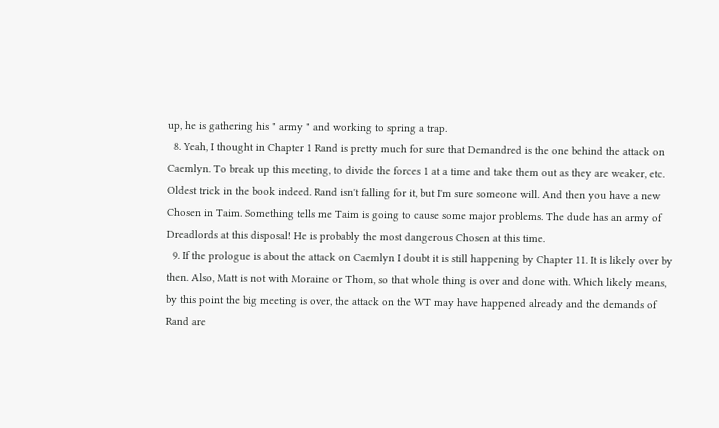up, he is gathering his " army " and working to spring a trap.
  8. Yeah, I thought in Chapter 1 Rand is pretty much for sure that Demandred is the one behind the attack on Caemlyn. To break up this meeting, to divide the forces 1 at a time and take them out as they are weaker, etc. Oldest trick in the book indeed. Rand isn't falling for it, but I'm sure someone will. And then you have a new Chosen in Taim. Something tells me Taim is going to cause some major problems. The dude has an army of Dreadlords at this disposal! He is probably the most dangerous Chosen at this time.
  9. If the prologue is about the attack on Caemlyn I doubt it is still happening by Chapter 11. It is likely over by then. Also, Matt is not with Moraine or Thom, so that whole thing is over and done with. Which likely means, by this point the big meeting is over, the attack on the WT may have happened already and the demands of Rand are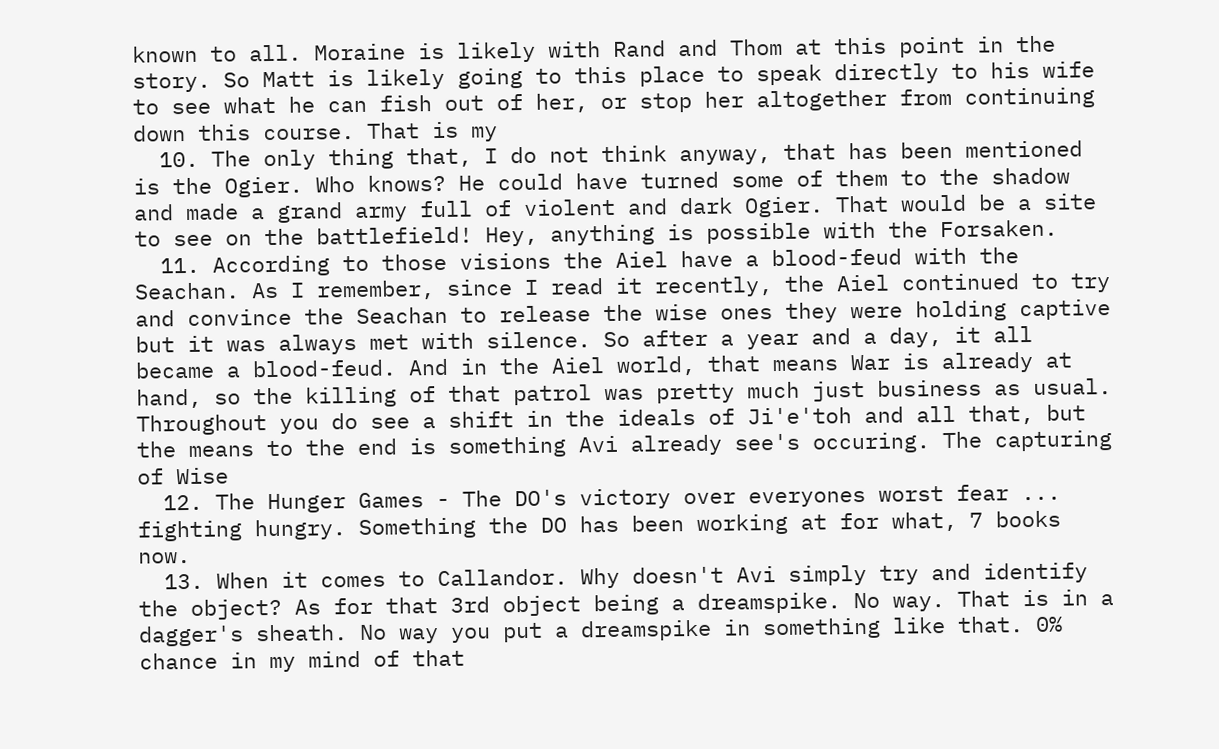known to all. Moraine is likely with Rand and Thom at this point in the story. So Matt is likely going to this place to speak directly to his wife to see what he can fish out of her, or stop her altogether from continuing down this course. That is my
  10. The only thing that, I do not think anyway, that has been mentioned is the Ogier. Who knows? He could have turned some of them to the shadow and made a grand army full of violent and dark Ogier. That would be a site to see on the battlefield! Hey, anything is possible with the Forsaken.
  11. According to those visions the Aiel have a blood-feud with the Seachan. As I remember, since I read it recently, the Aiel continued to try and convince the Seachan to release the wise ones they were holding captive but it was always met with silence. So after a year and a day, it all became a blood-feud. And in the Aiel world, that means War is already at hand, so the killing of that patrol was pretty much just business as usual. Throughout you do see a shift in the ideals of Ji'e'toh and all that, but the means to the end is something Avi already see's occuring. The capturing of Wise
  12. The Hunger Games - The DO's victory over everyones worst fear ... fighting hungry. Something the DO has been working at for what, 7 books now.
  13. When it comes to Callandor. Why doesn't Avi simply try and identify the object? As for that 3rd object being a dreamspike. No way. That is in a dagger's sheath. No way you put a dreamspike in something like that. 0% chance in my mind of that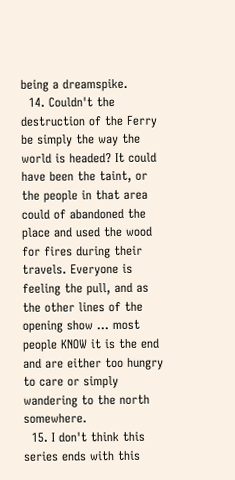being a dreamspike.
  14. Couldn't the destruction of the Ferry be simply the way the world is headed? It could have been the taint, or the people in that area could of abandoned the place and used the wood for fires during their travels. Everyone is feeling the pull, and as the other lines of the opening show ... most people KNOW it is the end and are either too hungry to care or simply wandering to the north somewhere.
  15. I don't think this series ends with this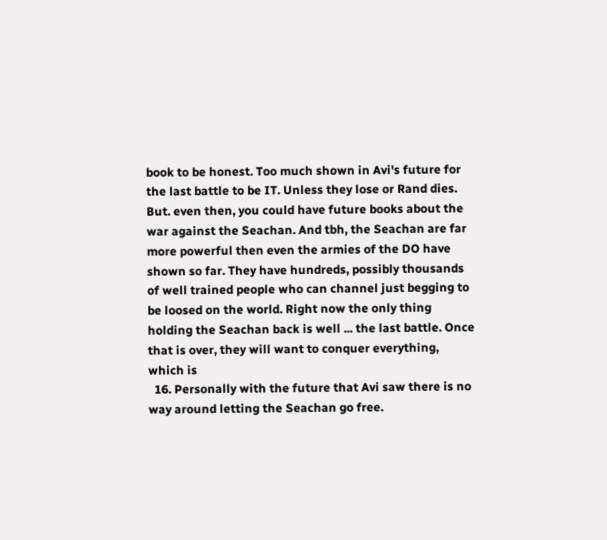book to be honest. Too much shown in Avi's future for the last battle to be IT. Unless they lose or Rand dies. But. even then, you could have future books about the war against the Seachan. And tbh, the Seachan are far more powerful then even the armies of the DO have shown so far. They have hundreds, possibly thousands of well trained people who can channel just begging to be loosed on the world. Right now the only thing holding the Seachan back is well ... the last battle. Once that is over, they will want to conquer everything, which is
  16. Personally with the future that Avi saw there is no way around letting the Seachan go free.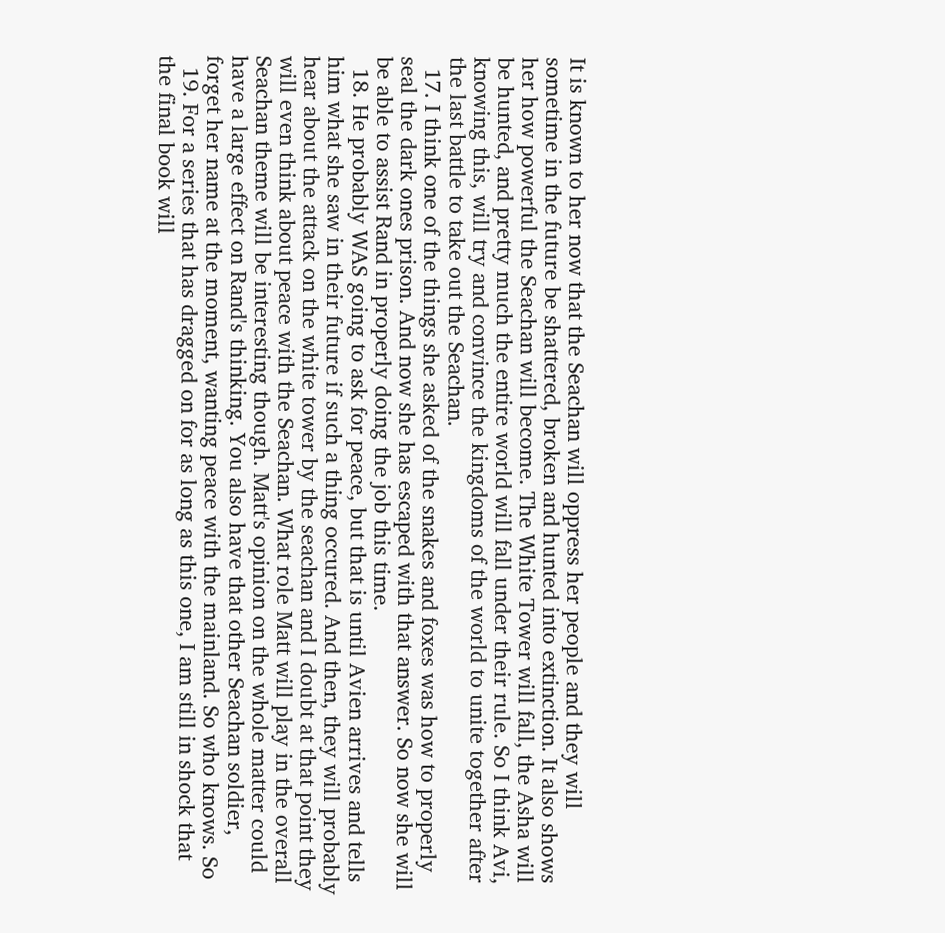It is known to her now that the Seachan will oppress her people and they will sometime in the future be shattered, broken and hunted into extinction. It also shows her how powerful the Seachan will become. The White Tower will fall, the Asha will be hunted, and pretty much the entire world will fall under their rule. So I think Avi, knowing this, will try and convince the kingdoms of the world to unite together after the last battle to take out the Seachan.
  17. I think one of the things she asked of the snakes and foxes was how to properly seal the dark ones prison. And now she has escaped with that answer. So now she will be able to assist Rand in properly doing the job this time.
  18. He probably WAS going to ask for peace, but that is until Avien arrives and tells him what she saw in their future if such a thing occured. And then, they will probably hear about the attack on the white tower by the seachan and I doubt at that point they will even think about peace with the Seachan. What role Matt will play in the overall Seachan theme will be interesting though. Matt's opinion on the whole matter could have a large effect on Rand's thinking. You also have that other Seachan soldier, forget her name at the moment, wanting peace with the mainland. So who knows. So
  19. For a series that has dragged on for as long as this one, I am still in shock that the final book will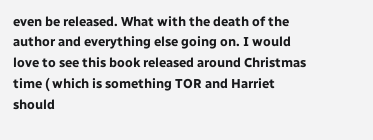even be released. What with the death of the author and everything else going on. I would love to see this book released around Christmas time ( which is something TOR and Harriet should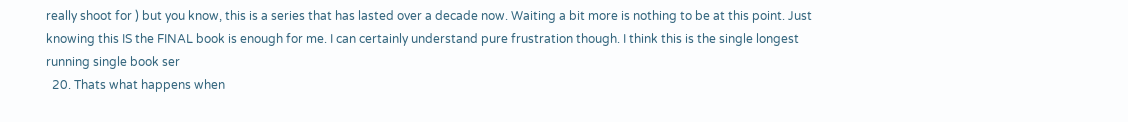really shoot for ) but you know, this is a series that has lasted over a decade now. Waiting a bit more is nothing to be at this point. Just knowing this IS the FINAL book is enough for me. I can certainly understand pure frustration though. I think this is the single longest running single book ser
  20. Thats what happens when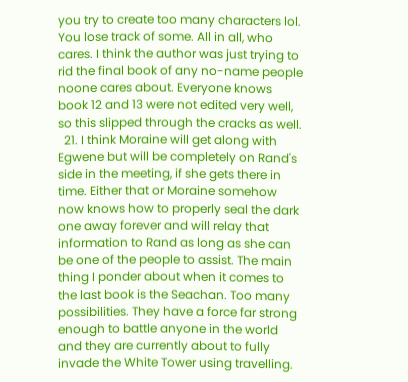you try to create too many characters lol. You lose track of some. All in all, who cares. I think the author was just trying to rid the final book of any no-name people noone cares about. Everyone knows book 12 and 13 were not edited very well, so this slipped through the cracks as well.
  21. I think Moraine will get along with Egwene but will be completely on Rand's side in the meeting, if she gets there in time. Either that or Moraine somehow now knows how to properly seal the dark one away forever and will relay that information to Rand as long as she can be one of the people to assist. The main thing I ponder about when it comes to the last book is the Seachan. Too many possibilities. They have a force far strong enough to battle anyone in the world and they are currently about to fully invade the White Tower using travelling.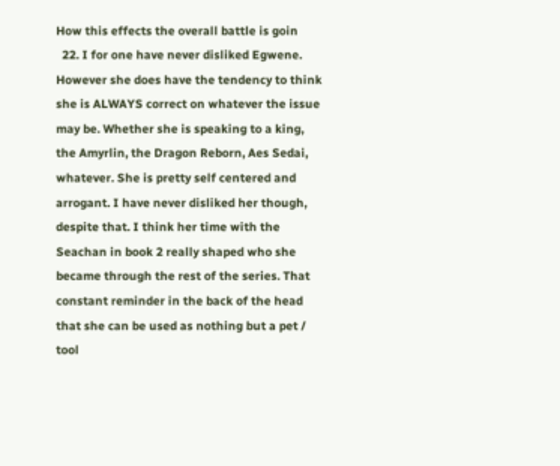How this effects the overall battle is goin
  22. I for one have never disliked Egwene. However she does have the tendency to think she is ALWAYS correct on whatever the issue may be. Whether she is speaking to a king, the Amyrlin, the Dragon Reborn, Aes Sedai, whatever. She is pretty self centered and arrogant. I have never disliked her though, despite that. I think her time with the Seachan in book 2 really shaped who she became through the rest of the series. That constant reminder in the back of the head that she can be used as nothing but a pet / tool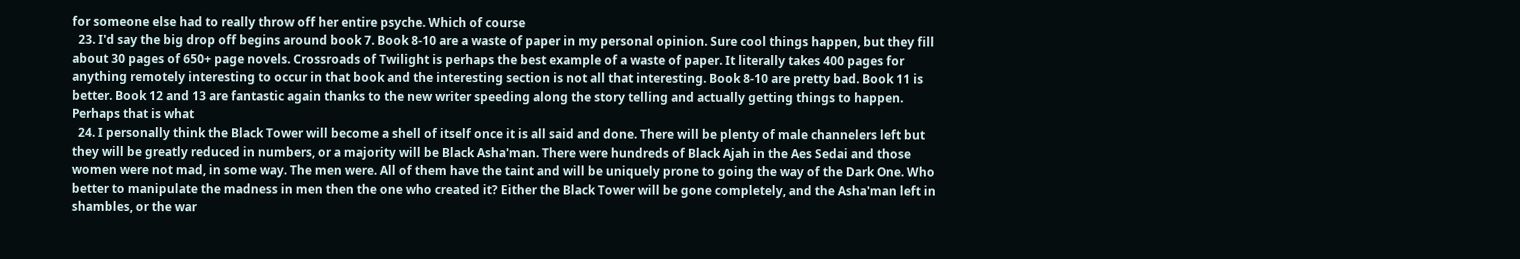for someone else had to really throw off her entire psyche. Which of course
  23. I'd say the big drop off begins around book 7. Book 8-10 are a waste of paper in my personal opinion. Sure cool things happen, but they fill about 30 pages of 650+ page novels. Crossroads of Twilight is perhaps the best example of a waste of paper. It literally takes 400 pages for anything remotely interesting to occur in that book and the interesting section is not all that interesting. Book 8-10 are pretty bad. Book 11 is better. Book 12 and 13 are fantastic again thanks to the new writer speeding along the story telling and actually getting things to happen. Perhaps that is what
  24. I personally think the Black Tower will become a shell of itself once it is all said and done. There will be plenty of male channelers left but they will be greatly reduced in numbers, or a majority will be Black Asha'man. There were hundreds of Black Ajah in the Aes Sedai and those women were not mad, in some way. The men were. All of them have the taint and will be uniquely prone to going the way of the Dark One. Who better to manipulate the madness in men then the one who created it? Either the Black Tower will be gone completely, and the Asha'man left in shambles, or the war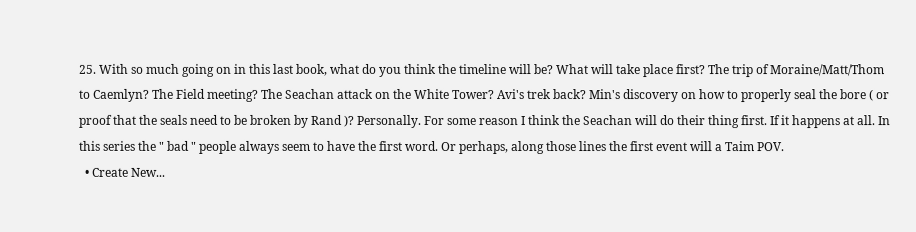25. With so much going on in this last book, what do you think the timeline will be? What will take place first? The trip of Moraine/Matt/Thom to Caemlyn? The Field meeting? The Seachan attack on the White Tower? Avi's trek back? Min's discovery on how to properly seal the bore ( or proof that the seals need to be broken by Rand )? Personally. For some reason I think the Seachan will do their thing first. If it happens at all. In this series the " bad " people always seem to have the first word. Or perhaps, along those lines the first event will a Taim POV.
  • Create New...